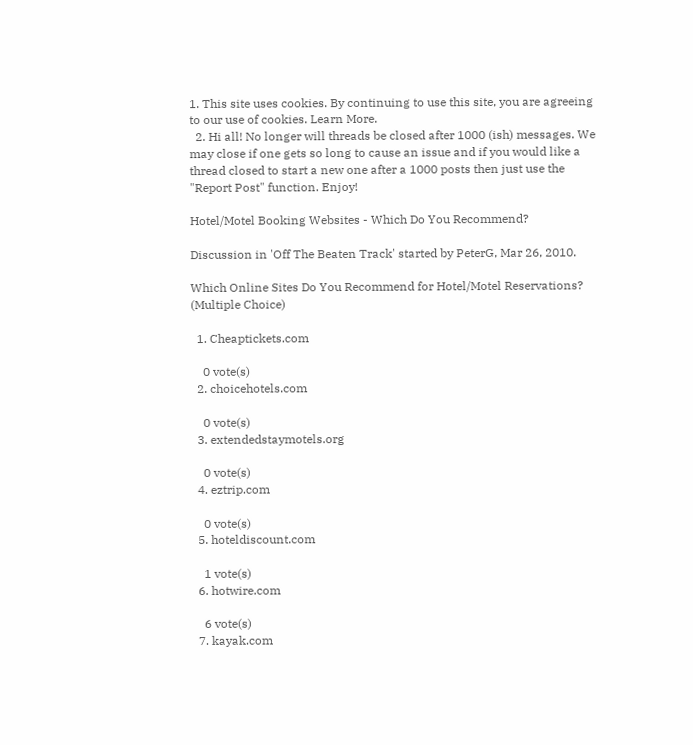1. This site uses cookies. By continuing to use this site, you are agreeing to our use of cookies. Learn More.
  2. Hi all! No longer will threads be closed after 1000 (ish) messages. We may close if one gets so long to cause an issue and if you would like a thread closed to start a new one after a 1000 posts then just use the "Report Post" function. Enjoy!

Hotel/Motel Booking Websites - Which Do You Recommend?

Discussion in 'Off The Beaten Track' started by PeterG, Mar 26, 2010.

Which Online Sites Do You Recommend for Hotel/Motel Reservations? (Multiple Choice)

  1. Cheaptickets.com

    0 vote(s)
  2. choicehotels.com

    0 vote(s)
  3. extendedstaymotels.org

    0 vote(s)
  4. eztrip.com

    0 vote(s)
  5. hoteldiscount.com

    1 vote(s)
  6. hotwire.com

    6 vote(s)
  7. kayak.com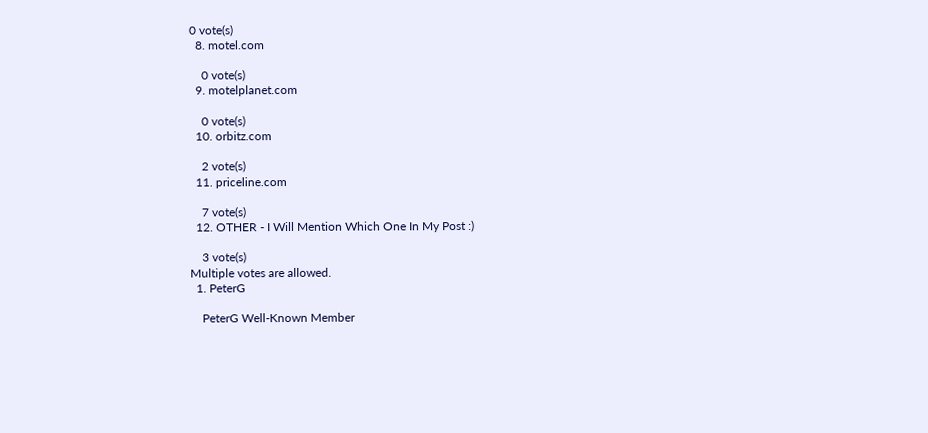0 vote(s)
  8. motel.com

    0 vote(s)
  9. motelplanet.com

    0 vote(s)
  10. orbitz.com

    2 vote(s)
  11. priceline.com

    7 vote(s)
  12. OTHER - I Will Mention Which One In My Post :)

    3 vote(s)
Multiple votes are allowed.
  1. PeterG

    PeterG Well-Known Member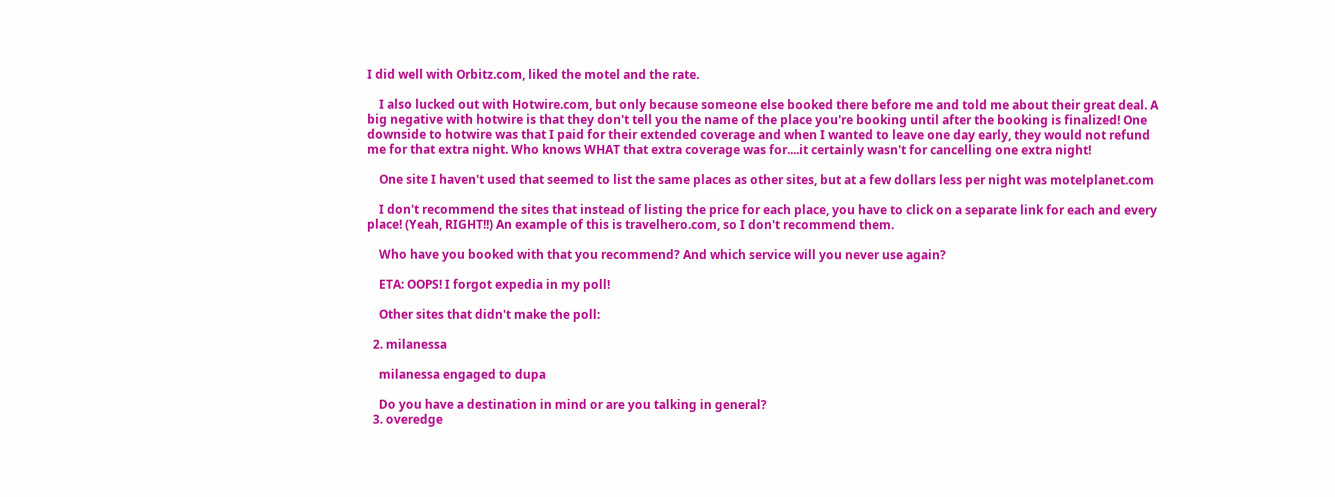I did well with Orbitz.com, liked the motel and the rate.

    I also lucked out with Hotwire.com, but only because someone else booked there before me and told me about their great deal. A big negative with hotwire is that they don't tell you the name of the place you're booking until after the booking is finalized! One downside to hotwire was that I paid for their extended coverage and when I wanted to leave one day early, they would not refund me for that extra night. Who knows WHAT that extra coverage was for....it certainly wasn't for cancelling one extra night!

    One site I haven't used that seemed to list the same places as other sites, but at a few dollars less per night was motelplanet.com

    I don't recommend the sites that instead of listing the price for each place, you have to click on a separate link for each and every place! (Yeah, RIGHT!!) An example of this is travelhero.com, so I don't recommend them.

    Who have you booked with that you recommend? And which service will you never use again?

    ETA: OOPS! I forgot expedia in my poll!

    Other sites that didn't make the poll:

  2. milanessa

    milanessa engaged to dupa

    Do you have a destination in mind or are you talking in general?
  3. overedge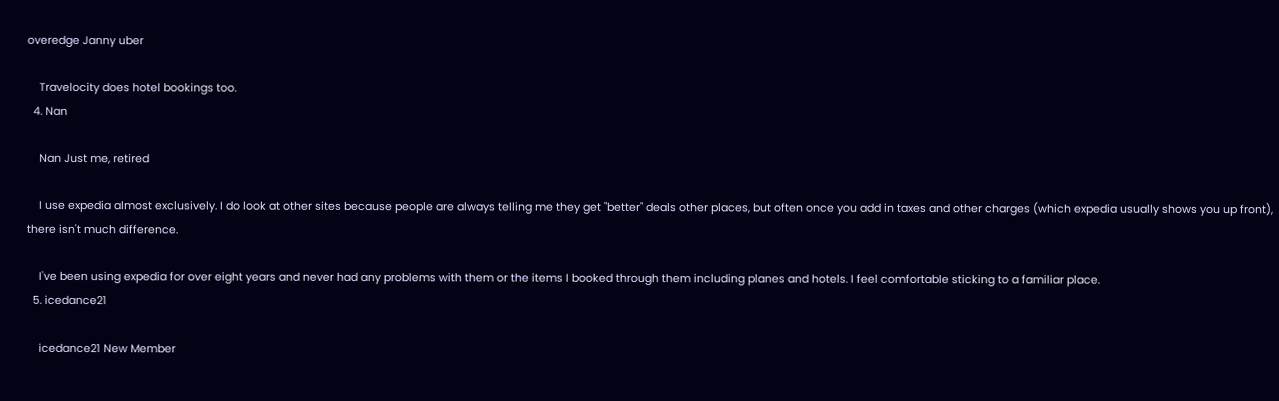overedge Janny uber

    Travelocity does hotel bookings too.
  4. Nan

    Nan Just me, retired

    I use expedia almost exclusively. I do look at other sites because people are always telling me they get "better" deals other places, but often once you add in taxes and other charges (which expedia usually shows you up front), there isn't much difference.

    I've been using expedia for over eight years and never had any problems with them or the items I booked through them including planes and hotels. I feel comfortable sticking to a familiar place.
  5. icedance21

    icedance21 New Member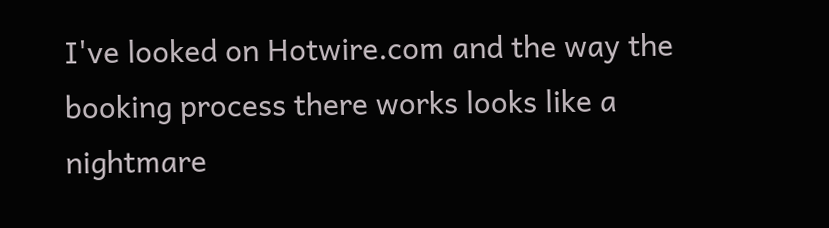I've looked on Hotwire.com and the way the booking process there works looks like a nightmare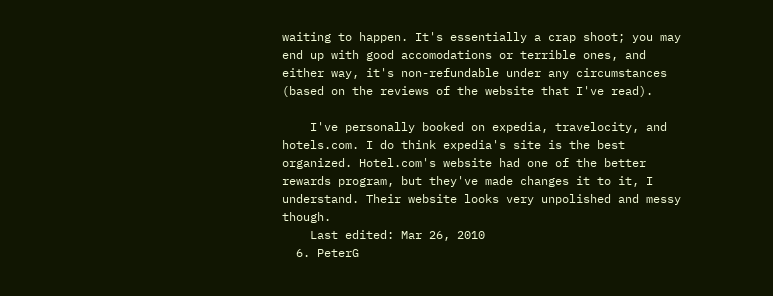waiting to happen. It's essentially a crap shoot; you may end up with good accomodations or terrible ones, and either way, it's non-refundable under any circumstances (based on the reviews of the website that I've read).

    I've personally booked on expedia, travelocity, and hotels.com. I do think expedia's site is the best organized. Hotel.com's website had one of the better rewards program, but they've made changes it to it, I understand. Their website looks very unpolished and messy though.
    Last edited: Mar 26, 2010
  6. PeterG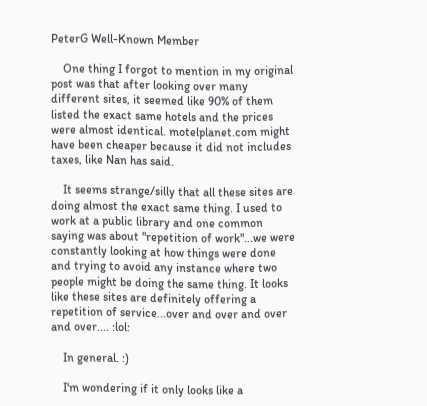PeterG Well-Known Member

    One thing I forgot to mention in my original post was that after looking over many different sites, it seemed like 90% of them listed the exact same hotels and the prices were almost identical. motelplanet.com might have been cheaper because it did not includes taxes, like Nan has said.

    It seems strange/silly that all these sites are doing almost the exact same thing. I used to work at a public library and one common saying was about "repetition of work"...we were constantly looking at how things were done and trying to avoid any instance where two people might be doing the same thing. It looks like these sites are definitely offering a repetition of service...over and over and over and over.... :lol:

    In general. :)

    I'm wondering if it only looks like a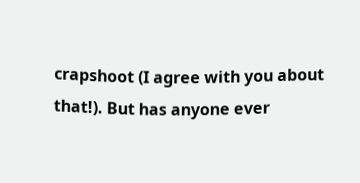crapshoot (I agree with you about that!). But has anyone ever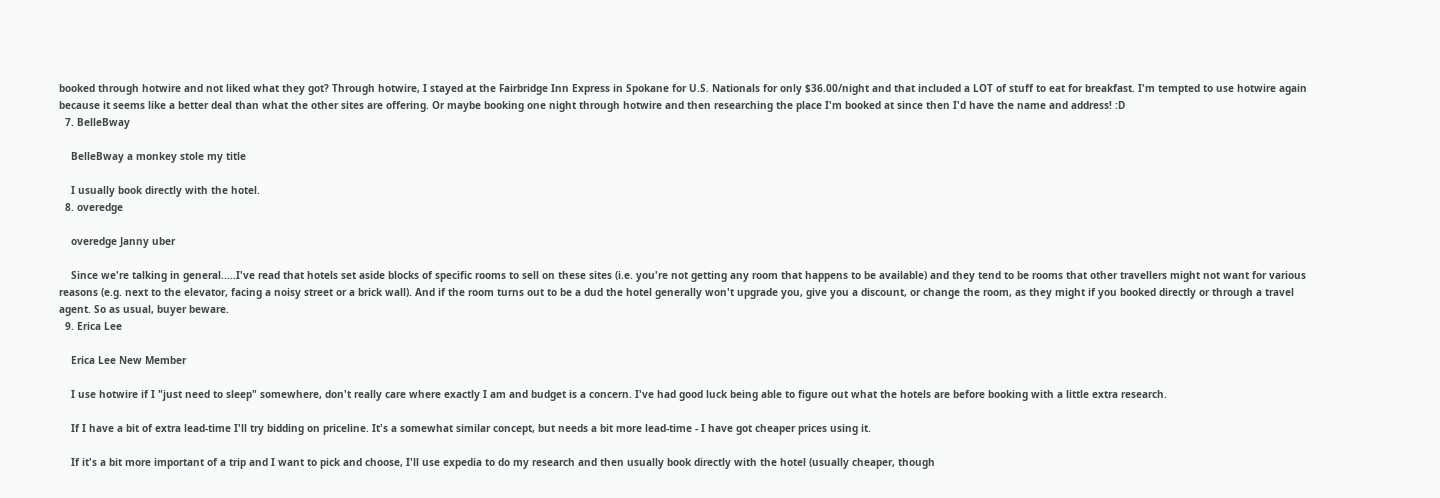booked through hotwire and not liked what they got? Through hotwire, I stayed at the Fairbridge Inn Express in Spokane for U.S. Nationals for only $36.00/night and that included a LOT of stuff to eat for breakfast. I'm tempted to use hotwire again because it seems like a better deal than what the other sites are offering. Or maybe booking one night through hotwire and then researching the place I'm booked at since then I'd have the name and address! :D
  7. BelleBway

    BelleBway a monkey stole my title

    I usually book directly with the hotel.
  8. overedge

    overedge Janny uber

    Since we're talking in general.....I've read that hotels set aside blocks of specific rooms to sell on these sites (i.e. you're not getting any room that happens to be available) and they tend to be rooms that other travellers might not want for various reasons (e.g. next to the elevator, facing a noisy street or a brick wall). And if the room turns out to be a dud the hotel generally won't upgrade you, give you a discount, or change the room, as they might if you booked directly or through a travel agent. So as usual, buyer beware.
  9. Erica Lee

    Erica Lee New Member

    I use hotwire if I "just need to sleep" somewhere, don't really care where exactly I am and budget is a concern. I've had good luck being able to figure out what the hotels are before booking with a little extra research.

    If I have a bit of extra lead-time I'll try bidding on priceline. It's a somewhat similar concept, but needs a bit more lead-time - I have got cheaper prices using it.

    If it's a bit more important of a trip and I want to pick and choose, I'll use expedia to do my research and then usually book directly with the hotel (usually cheaper, though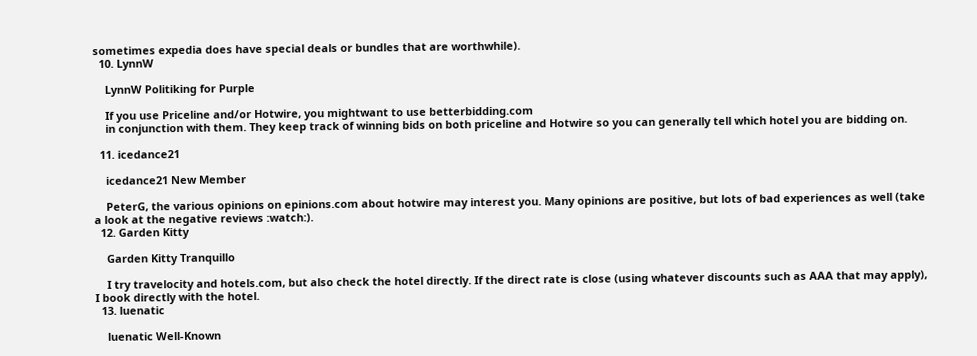sometimes expedia does have special deals or bundles that are worthwhile).
  10. LynnW

    LynnW Politiking for Purple

    If you use Priceline and/or Hotwire, you mightwant to use betterbidding.com
    in conjunction with them. They keep track of winning bids on both priceline and Hotwire so you can generally tell which hotel you are bidding on.

  11. icedance21

    icedance21 New Member

    PeterG, the various opinions on epinions.com about hotwire may interest you. Many opinions are positive, but lots of bad experiences as well (take a look at the negative reviews :watch:).
  12. Garden Kitty

    Garden Kitty Tranquillo

    I try travelocity and hotels.com, but also check the hotel directly. If the direct rate is close (using whatever discounts such as AAA that may apply), I book directly with the hotel.
  13. luenatic

    luenatic Well-Known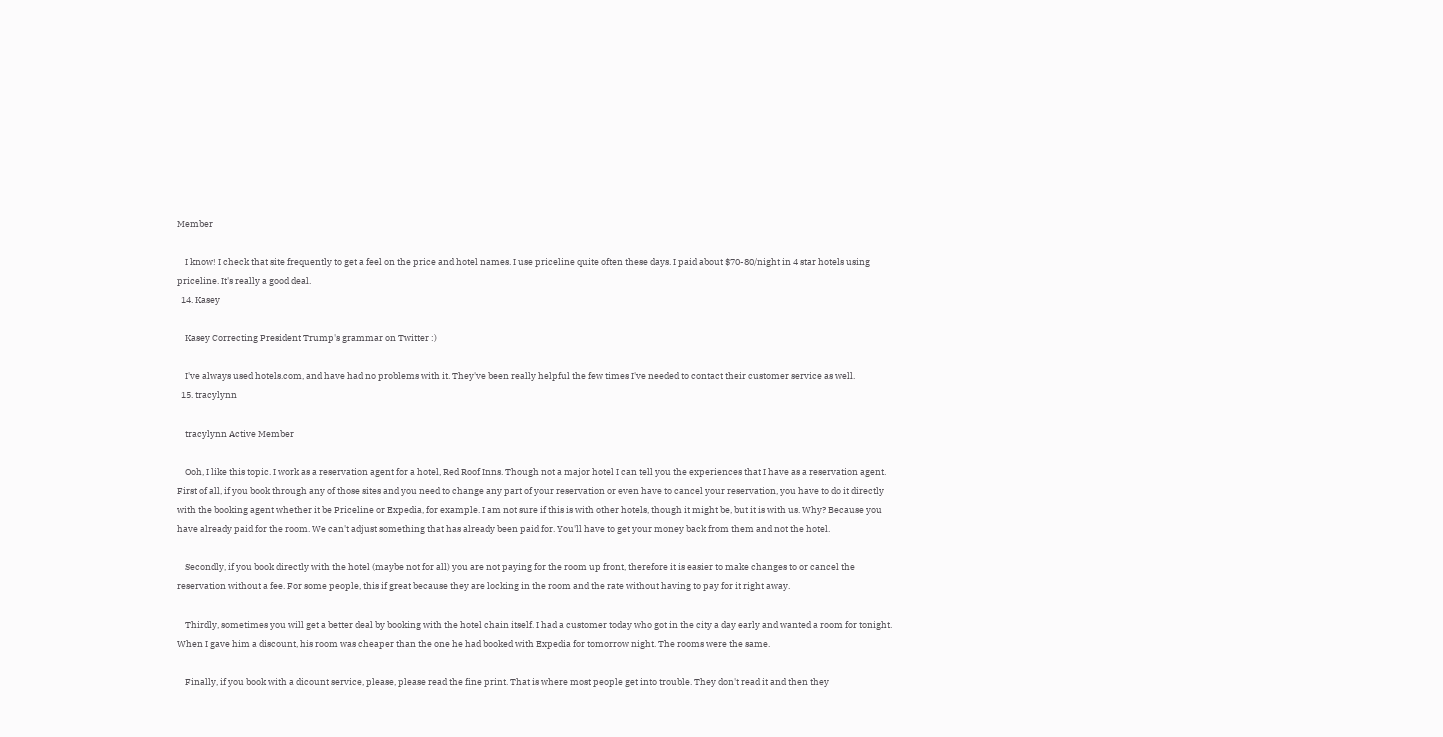Member

    I know! I check that site frequently to get a feel on the price and hotel names. I use priceline quite often these days. I paid about $70-80/night in 4 star hotels using priceline. It's really a good deal.
  14. Kasey

    Kasey Correcting President Trump's grammar on Twitter :)

    I've always used hotels.com, and have had no problems with it. They've been really helpful the few times I've needed to contact their customer service as well.
  15. tracylynn

    tracylynn Active Member

    Ooh, I like this topic. I work as a reservation agent for a hotel, Red Roof Inns. Though not a major hotel I can tell you the experiences that I have as a reservation agent. First of all, if you book through any of those sites and you need to change any part of your reservation or even have to cancel your reservation, you have to do it directly with the booking agent whether it be Priceline or Expedia, for example. I am not sure if this is with other hotels, though it might be, but it is with us. Why? Because you have already paid for the room. We can't adjust something that has already been paid for. You'll have to get your money back from them and not the hotel.

    Secondly, if you book directly with the hotel (maybe not for all) you are not paying for the room up front, therefore it is easier to make changes to or cancel the reservation without a fee. For some people, this if great because they are locking in the room and the rate without having to pay for it right away.

    Thirdly, sometimes you will get a better deal by booking with the hotel chain itself. I had a customer today who got in the city a day early and wanted a room for tonight. When I gave him a discount, his room was cheaper than the one he had booked with Expedia for tomorrow night. The rooms were the same.

    Finally, if you book with a dicount service, please, please read the fine print. That is where most people get into trouble. They don't read it and then they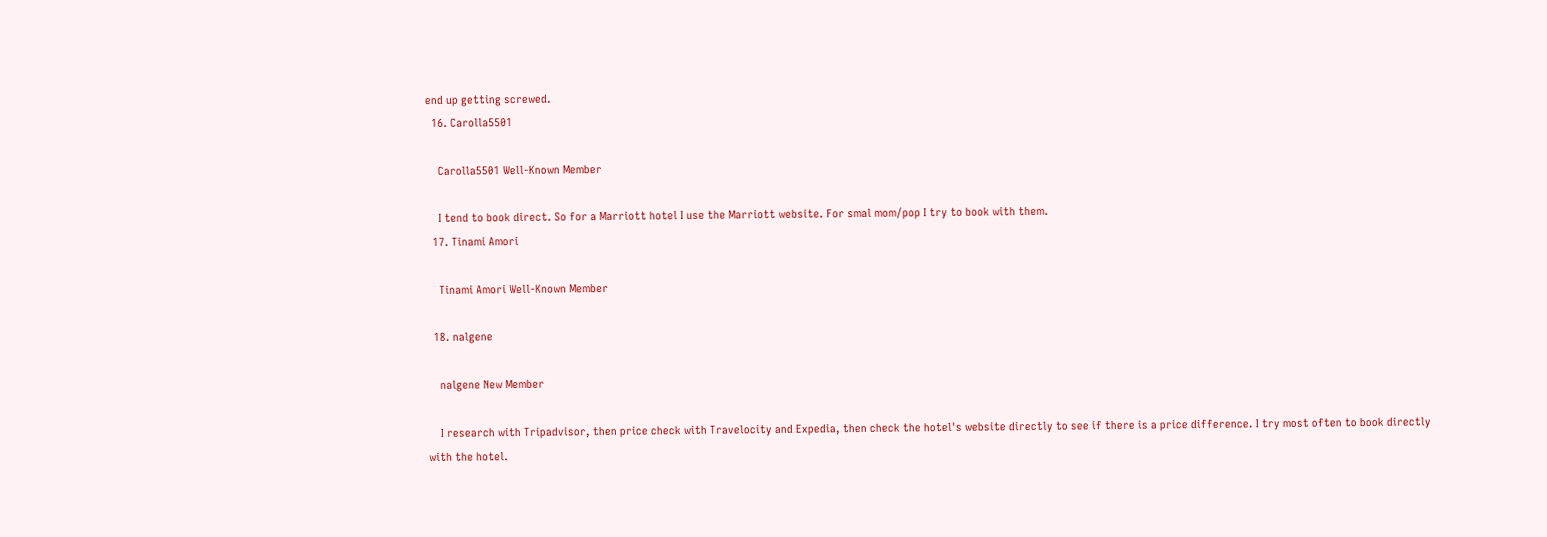end up getting screwed.
  16. Carolla5501

    Carolla5501 Well-Known Member

    I tend to book direct. So for a Marriott hotel I use the Marriott website. For smal mom/pop I try to book with them.
  17. Tinami Amori

    Tinami Amori Well-Known Member

  18. nalgene

    nalgene New Member

    I research with Tripadvisor, then price check with Travelocity and Expedia, then check the hotel's website directly to see if there is a price difference. I try most often to book directly with the hotel.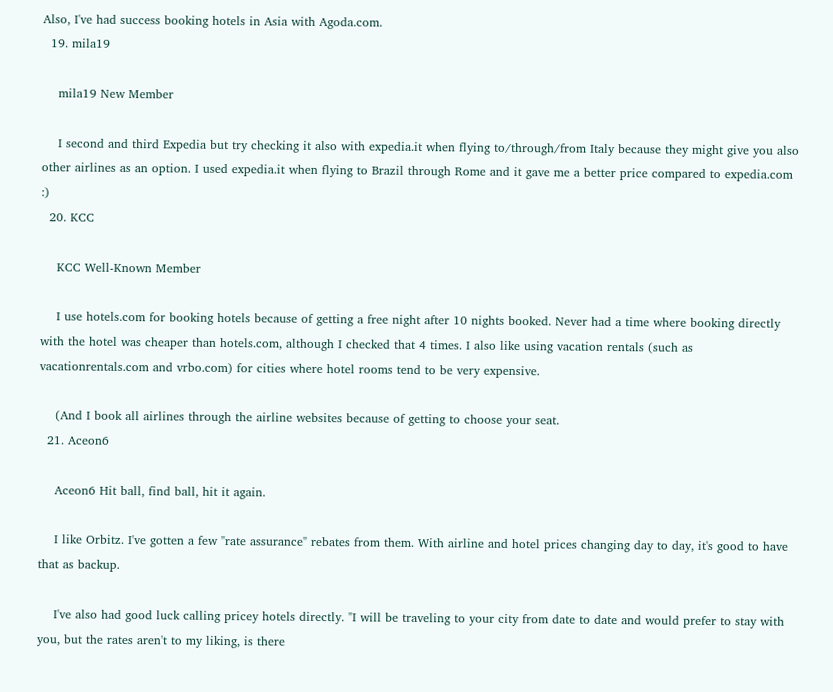Also, I've had success booking hotels in Asia with Agoda.com.
  19. mila19

    mila19 New Member

    I second and third Expedia but try checking it also with expedia.it when flying to/through/from Italy because they might give you also other airlines as an option. I used expedia.it when flying to Brazil through Rome and it gave me a better price compared to expedia.com :)
  20. KCC

    KCC Well-Known Member

    I use hotels.com for booking hotels because of getting a free night after 10 nights booked. Never had a time where booking directly with the hotel was cheaper than hotels.com, although I checked that 4 times. I also like using vacation rentals (such as vacationrentals.com and vrbo.com) for cities where hotel rooms tend to be very expensive.

    (And I book all airlines through the airline websites because of getting to choose your seat.
  21. Aceon6

    Aceon6 Hit ball, find ball, hit it again.

    I like Orbitz. I've gotten a few "rate assurance" rebates from them. With airline and hotel prices changing day to day, it's good to have that as backup.

    I've also had good luck calling pricey hotels directly. "I will be traveling to your city from date to date and would prefer to stay with you, but the rates aren't to my liking, is there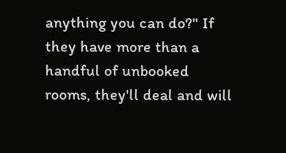anything you can do?" If they have more than a handful of unbooked rooms, they'll deal and will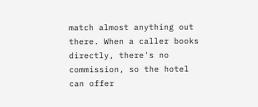match almost anything out there. When a caller books directly, there's no commission, so the hotel can offer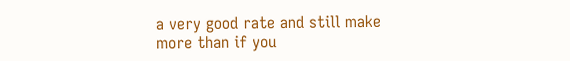a very good rate and still make more than if you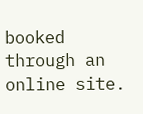booked through an online site.